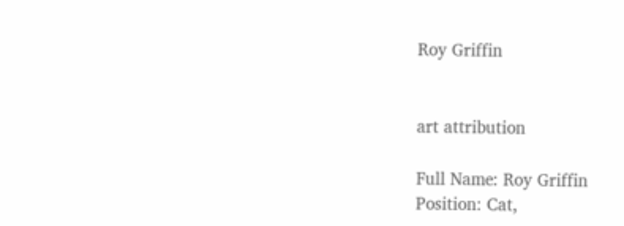Roy Griffin


art attribution

Full Name: Roy Griffin
Position: Cat,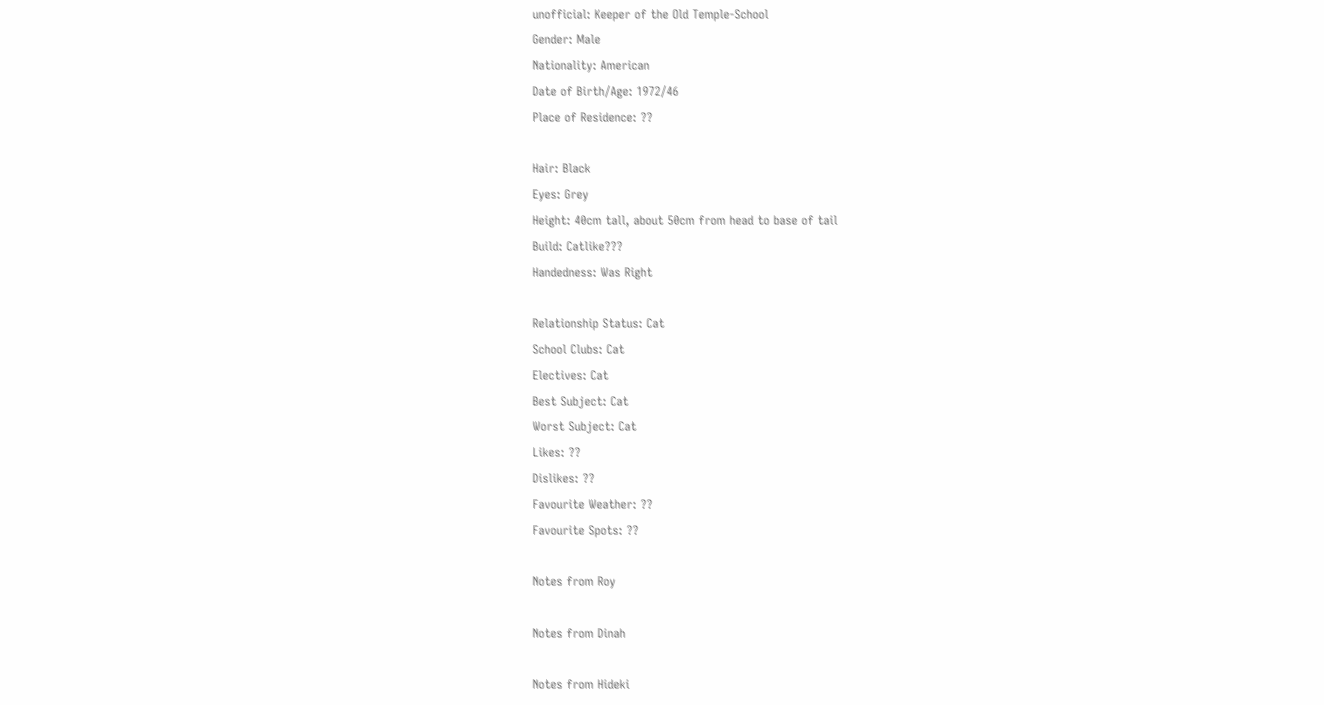unofficial: Keeper of the Old Temple-School
Gender: Male
Nationality: American
Date of Birth/Age: 1972/46
Place of Residence: ??

Hair: Black
Eyes: Grey
Height: 40cm tall, about 50cm from head to base of tail
Build: Catlike???
Handedness: Was Right

Relationship Status: Cat
School Clubs: Cat
Electives: Cat
Best Subject: Cat
Worst Subject: Cat
Likes: ??
Dislikes: ??
Favourite Weather: ??
Favourite Spots: ??

Notes from Roy

Notes from Dinah

Notes from Hideki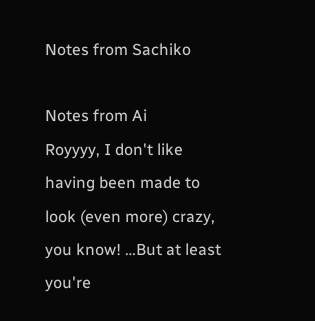Notes from Sachiko

Notes from Ai
Royyyy, I don't like having been made to look (even more) crazy, you know! …But at least you're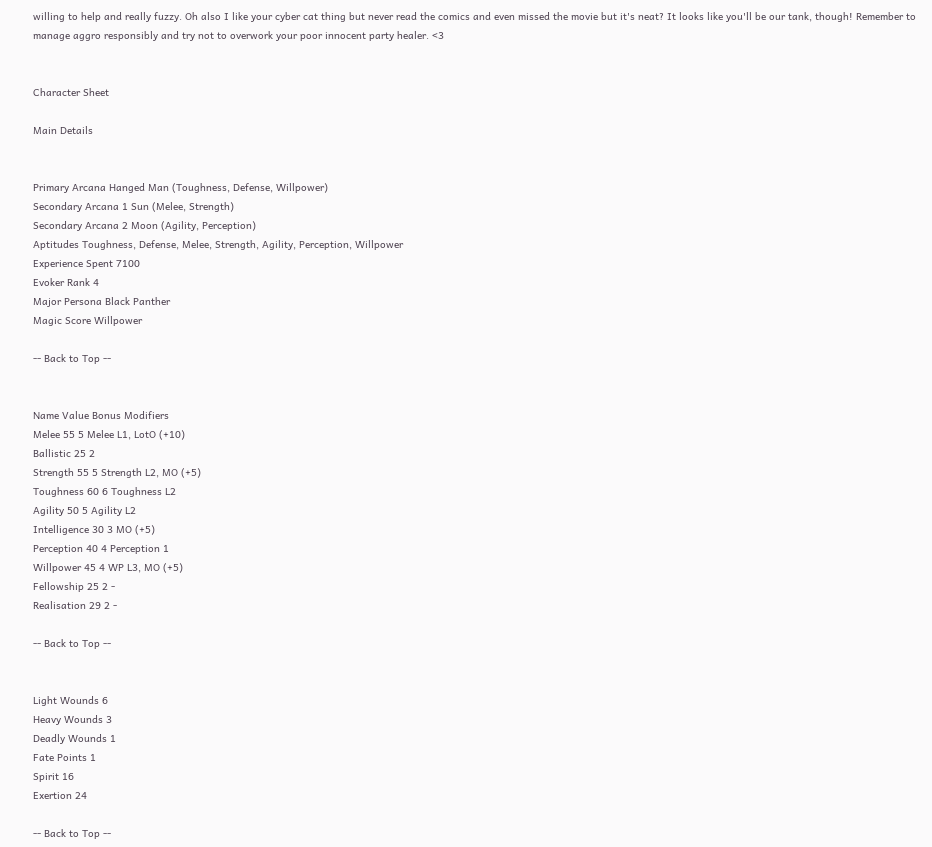willing to help and really fuzzy. Oh also I like your cyber cat thing but never read the comics and even missed the movie but it's neat? It looks like you'll be our tank, though! Remember to manage aggro responsibly and try not to overwork your poor innocent party healer. <3


Character Sheet

Main Details


Primary Arcana Hanged Man (Toughness, Defense, Willpower)
Secondary Arcana 1 Sun (Melee, Strength)
Secondary Arcana 2 Moon (Agility, Perception)
Aptitudes Toughness, Defense, Melee, Strength, Agility, Perception, Willpower
Experience Spent 7100
Evoker Rank 4
Major Persona Black Panther
Magic Score Willpower

-- Back to Top --


Name Value Bonus Modifiers
Melee 55 5 Melee L1, LotO (+10)
Ballistic 25 2
Strength 55 5 Strength L2, MO (+5)
Toughness 60 6 Toughness L2
Agility 50 5 Agility L2
Intelligence 30 3 MO (+5)
Perception 40 4 Perception 1
Willpower 45 4 WP L3, MO (+5)
Fellowship 25 2 -
Realisation 29 2 -

-- Back to Top --


Light Wounds 6
Heavy Wounds 3
Deadly Wounds 1
Fate Points 1
Spirit 16
Exertion 24

-- Back to Top --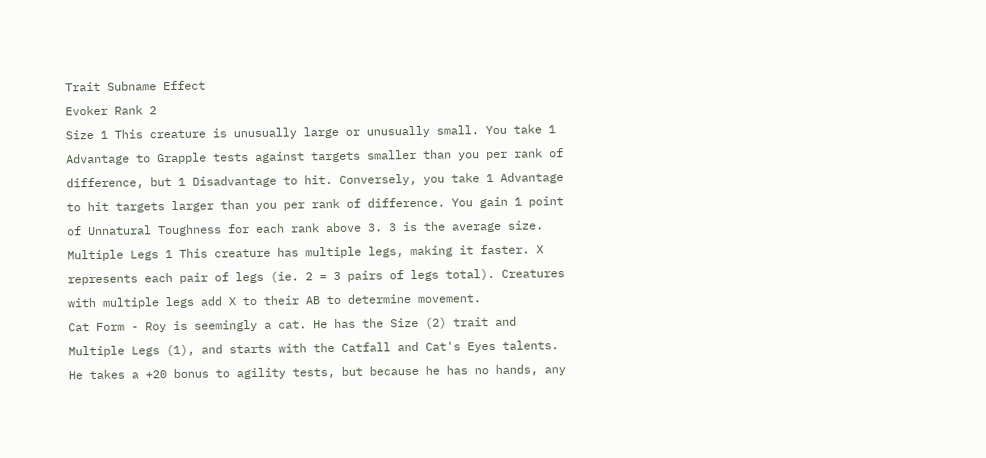Trait Subname Effect
Evoker Rank 2
Size 1 This creature is unusually large or unusually small. You take 1 Advantage to Grapple tests against targets smaller than you per rank of difference, but 1 Disadvantage to hit. Conversely, you take 1 Advantage to hit targets larger than you per rank of difference. You gain 1 point of Unnatural Toughness for each rank above 3. 3 is the average size.
Multiple Legs 1 This creature has multiple legs, making it faster. X represents each pair of legs (ie. 2 = 3 pairs of legs total). Creatures with multiple legs add X to their AB to determine movement.
Cat Form - Roy is seemingly a cat. He has the Size (2) trait and Multiple Legs (1), and starts with the Catfall and Cat's Eyes talents. He takes a +20 bonus to agility tests, but because he has no hands, any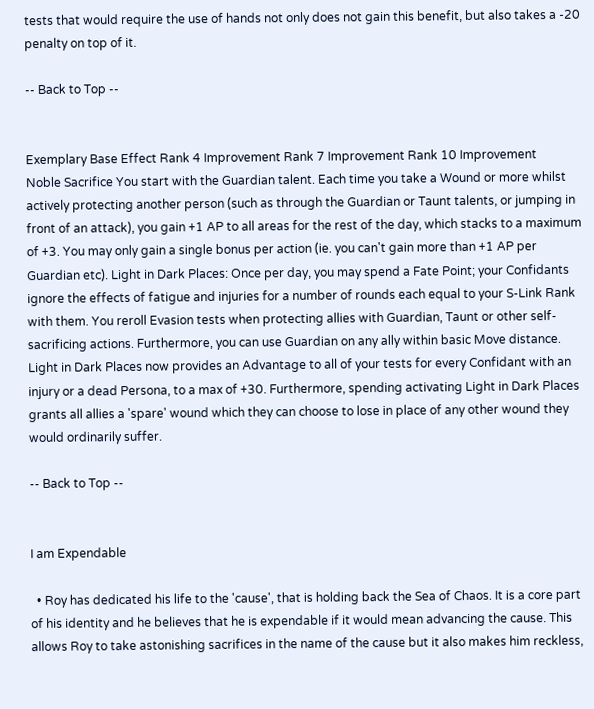tests that would require the use of hands not only does not gain this benefit, but also takes a -20 penalty on top of it.

-- Back to Top --


Exemplary Base Effect Rank 4 Improvement Rank 7 Improvement Rank 10 Improvement
Noble Sacrifice You start with the Guardian talent. Each time you take a Wound or more whilst actively protecting another person (such as through the Guardian or Taunt talents, or jumping in front of an attack), you gain +1 AP to all areas for the rest of the day, which stacks to a maximum of +3. You may only gain a single bonus per action (ie. you can't gain more than +1 AP per Guardian etc). Light in Dark Places: Once per day, you may spend a Fate Point; your Confidants ignore the effects of fatigue and injuries for a number of rounds each equal to your S-Link Rank with them. You reroll Evasion tests when protecting allies with Guardian, Taunt or other self-sacrificing actions. Furthermore, you can use Guardian on any ally within basic Move distance. Light in Dark Places now provides an Advantage to all of your tests for every Confidant with an injury or a dead Persona, to a max of +30. Furthermore, spending activating Light in Dark Places grants all allies a 'spare' wound which they can choose to lose in place of any other wound they would ordinarily suffer.

-- Back to Top --


I am Expendable

  • Roy has dedicated his life to the 'cause', that is holding back the Sea of Chaos. It is a core part of his identity and he believes that he is expendable if it would mean advancing the cause. This allows Roy to take astonishing sacrifices in the name of the cause but it also makes him reckless,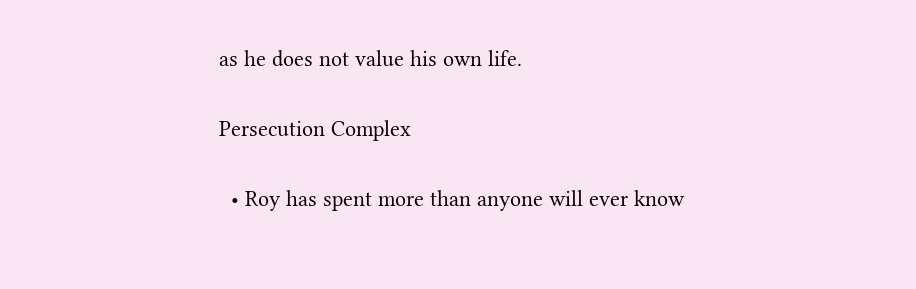as he does not value his own life.

Persecution Complex

  • Roy has spent more than anyone will ever know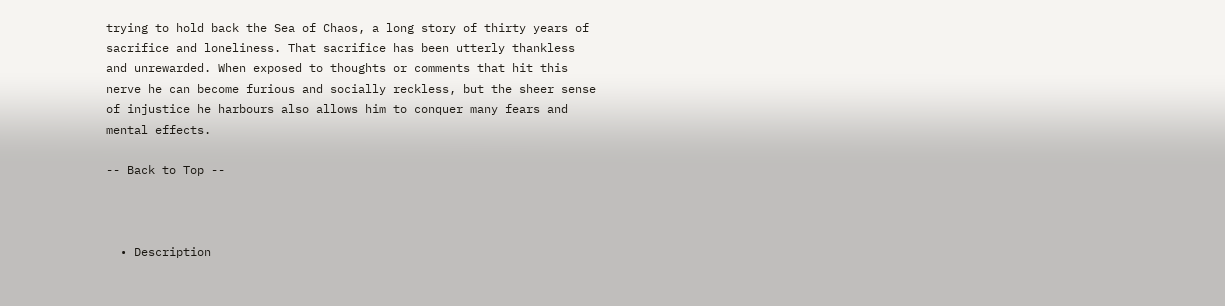trying to hold back the Sea of Chaos, a long story of thirty years of sacrifice and loneliness. That sacrifice has been utterly thankless and unrewarded. When exposed to thoughts or comments that hit this nerve he can become furious and socially reckless, but the sheer sense of injustice he harbours also allows him to conquer many fears and mental effects.

-- Back to Top --



  • Description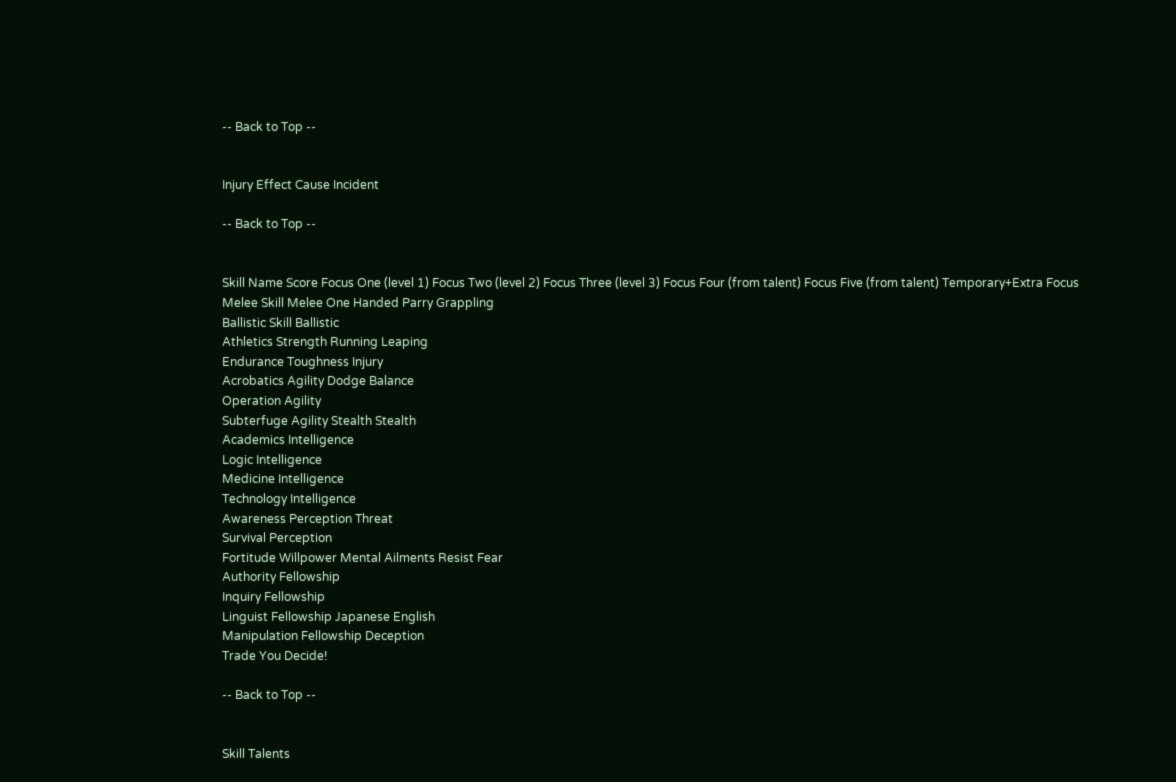-- Back to Top --


Injury Effect Cause Incident

-- Back to Top --


Skill Name Score Focus One (level 1) Focus Two (level 2) Focus Three (level 3) Focus Four (from talent) Focus Five (from talent) Temporary+Extra Focus
Melee Skill Melee One Handed Parry Grappling
Ballistic Skill Ballistic
Athletics Strength Running Leaping
Endurance Toughness Injury
Acrobatics Agility Dodge Balance
Operation Agility
Subterfuge Agility Stealth Stealth
Academics Intelligence
Logic Intelligence
Medicine Intelligence
Technology Intelligence
Awareness Perception Threat
Survival Perception
Fortitude Willpower Mental Ailments Resist Fear
Authority Fellowship
Inquiry Fellowship
Linguist Fellowship Japanese English
Manipulation Fellowship Deception
Trade You Decide!

-- Back to Top --


Skill Talents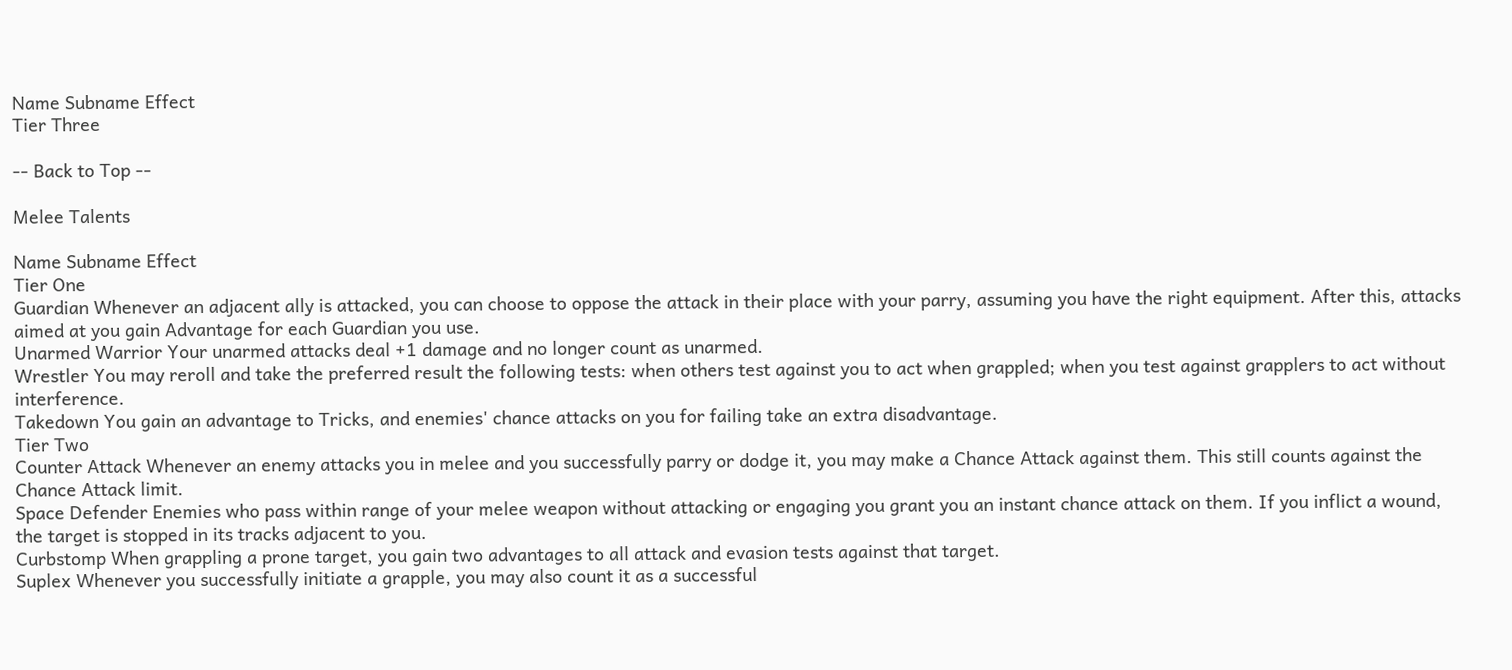Name Subname Effect
Tier Three

-- Back to Top --

Melee Talents

Name Subname Effect
Tier One
Guardian Whenever an adjacent ally is attacked, you can choose to oppose the attack in their place with your parry, assuming you have the right equipment. After this, attacks aimed at you gain Advantage for each Guardian you use.
Unarmed Warrior Your unarmed attacks deal +1 damage and no longer count as unarmed.
Wrestler You may reroll and take the preferred result the following tests: when others test against you to act when grappled; when you test against grapplers to act without interference.
Takedown You gain an advantage to Tricks, and enemies' chance attacks on you for failing take an extra disadvantage.
Tier Two
Counter Attack Whenever an enemy attacks you in melee and you successfully parry or dodge it, you may make a Chance Attack against them. This still counts against the Chance Attack limit.
Space Defender Enemies who pass within range of your melee weapon without attacking or engaging you grant you an instant chance attack on them. If you inflict a wound, the target is stopped in its tracks adjacent to you.
Curbstomp When grappling a prone target, you gain two advantages to all attack and evasion tests against that target.
Suplex Whenever you successfully initiate a grapple, you may also count it as a successful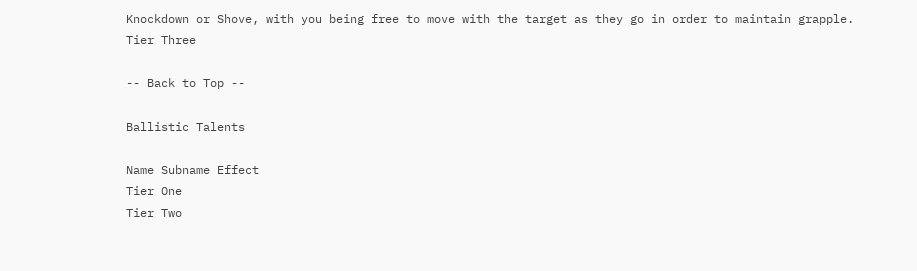Knockdown or Shove, with you being free to move with the target as they go in order to maintain grapple.
Tier Three

-- Back to Top --

Ballistic Talents

Name Subname Effect
Tier One
Tier Two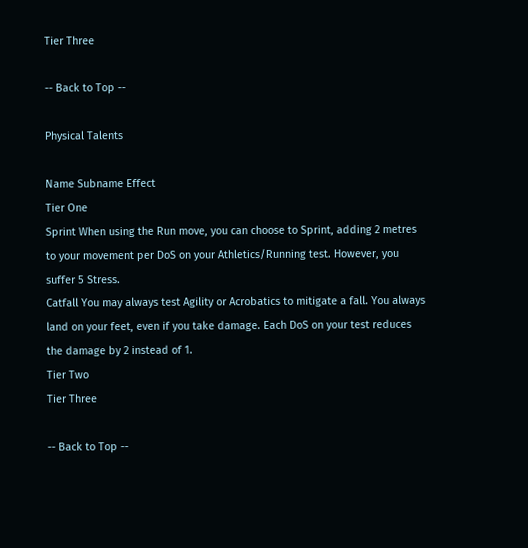Tier Three

-- Back to Top --

Physical Talents

Name Subname Effect
Tier One
Sprint When using the Run move, you can choose to Sprint, adding 2 metres to your movement per DoS on your Athletics/Running test. However, you suffer 5 Stress.
Catfall You may always test Agility or Acrobatics to mitigate a fall. You always land on your feet, even if you take damage. Each DoS on your test reduces the damage by 2 instead of 1.
Tier Two
Tier Three

-- Back to Top --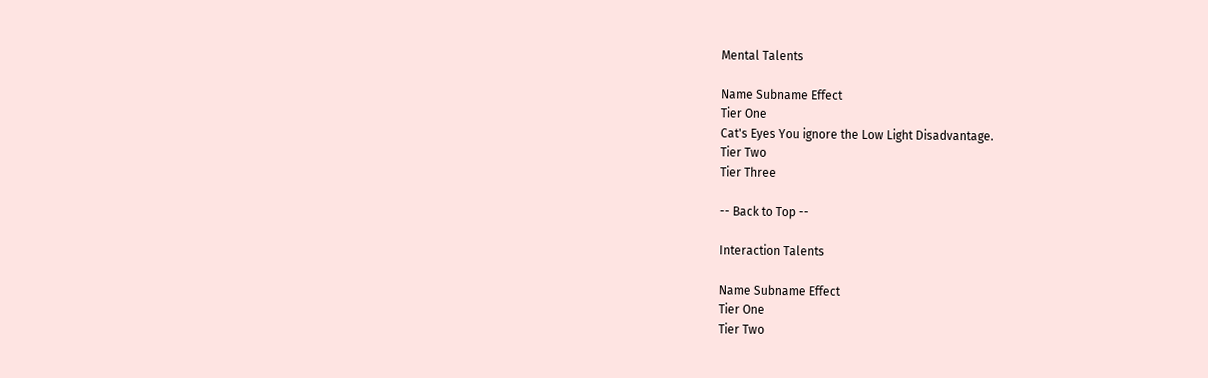Mental Talents

Name Subname Effect
Tier One
Cat's Eyes You ignore the Low Light Disadvantage.
Tier Two
Tier Three

-- Back to Top --

Interaction Talents

Name Subname Effect
Tier One
Tier Two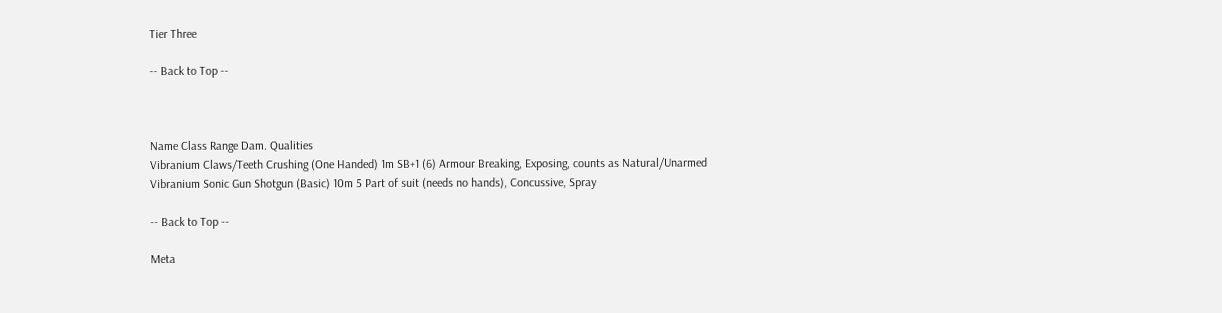Tier Three

-- Back to Top --



Name Class Range Dam. Qualities
Vibranium Claws/Teeth Crushing (One Handed) 1m SB+1 (6) Armour Breaking, Exposing, counts as Natural/Unarmed
Vibranium Sonic Gun Shotgun (Basic) 10m 5 Part of suit (needs no hands), Concussive, Spray

-- Back to Top --

Meta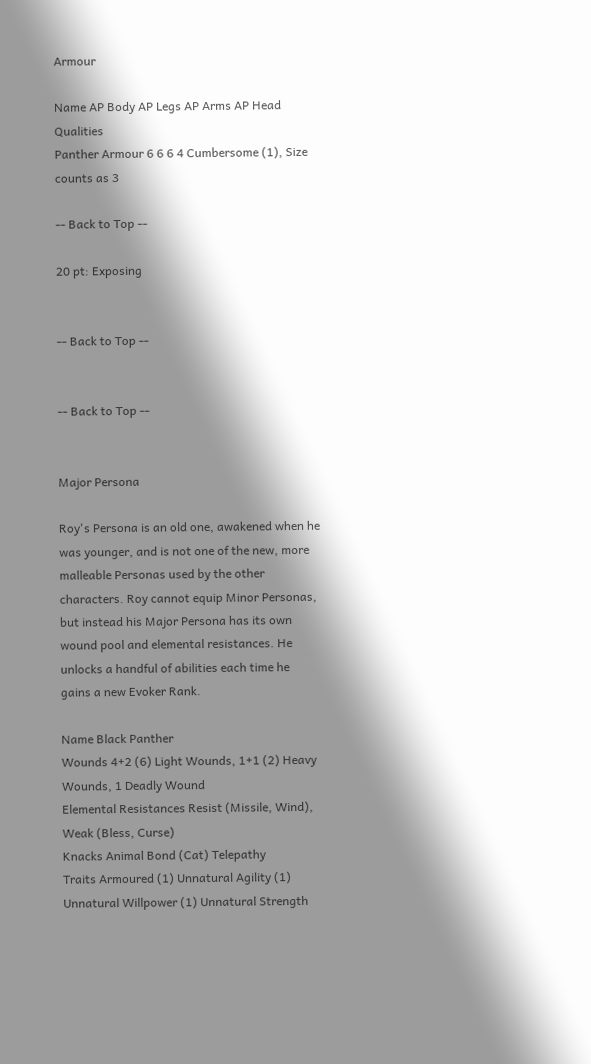Armour

Name AP Body AP Legs AP Arms AP Head Qualities
Panther Armour 6 6 6 4 Cumbersome (1), Size counts as 3

-- Back to Top --

20 pt: Exposing


-- Back to Top --


-- Back to Top --


Major Persona

Roy's Persona is an old one, awakened when he was younger, and is not one of the new, more malleable Personas used by the other characters. Roy cannot equip Minor Personas, but instead his Major Persona has its own wound pool and elemental resistances. He unlocks a handful of abilities each time he gains a new Evoker Rank.

Name Black Panther
Wounds 4+2 (6) Light Wounds, 1+1 (2) Heavy Wounds, 1 Deadly Wound
Elemental Resistances Resist (Missile, Wind), Weak (Bless, Curse)
Knacks Animal Bond (Cat) Telepathy
Traits Armoured (1) Unnatural Agility (1) Unnatural Willpower (1) Unnatural Strength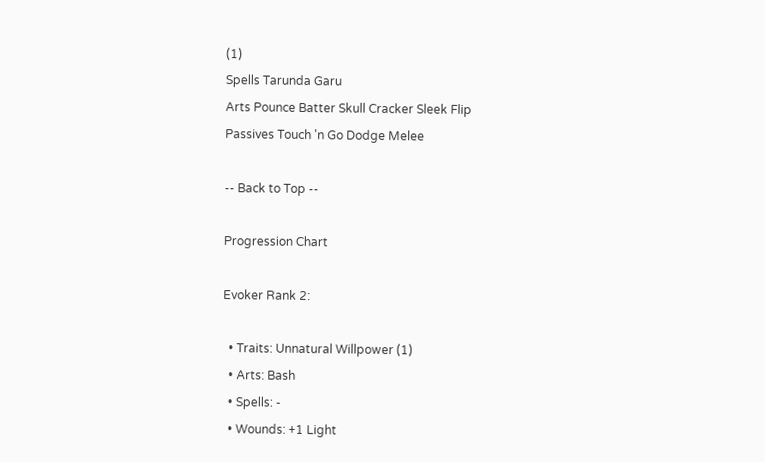(1)
Spells Tarunda Garu
Arts Pounce Batter Skull Cracker Sleek Flip
Passives Touch 'n Go Dodge Melee

-- Back to Top --

Progression Chart

Evoker Rank 2:

  • Traits: Unnatural Willpower (1)
  • Arts: Bash
  • Spells: -
  • Wounds: +1 Light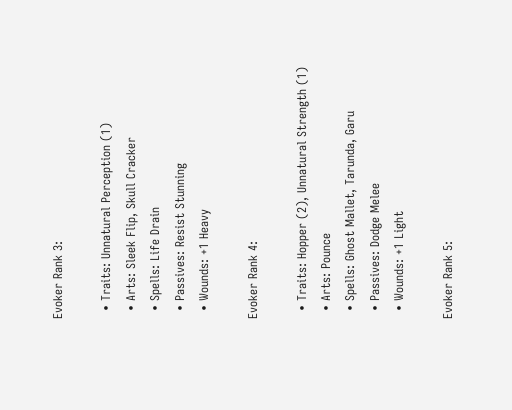Evoker Rank 3:

  • Traits: Unnatural Perception (1)
  • Arts: Sleek Flip, Skull Cracker
  • Spells: Life Drain
  • Passives: Resist Stunning
  • Wounds: +1 Heavy

Evoker Rank 4:

  • Traits: Hopper (2), Unnatural Strength (1)
  • Arts: Pounce
  • Spells: Ghost Mallet, Tarunda, Garu
  • Passives: Dodge Melee
  • Wounds: +1 Light

Evoker Rank 5: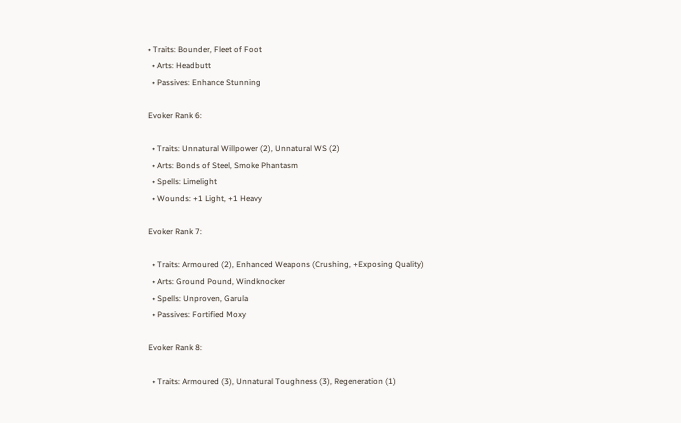• Traits: Bounder, Fleet of Foot
  • Arts: Headbutt
  • Passives: Enhance Stunning

Evoker Rank 6:

  • Traits: Unnatural Willpower (2), Unnatural WS (2)
  • Arts: Bonds of Steel, Smoke Phantasm
  • Spells: Limelight
  • Wounds: +1 Light, +1 Heavy

Evoker Rank 7:

  • Traits: Armoured (2), Enhanced Weapons (Crushing, +Exposing Quality)
  • Arts: Ground Pound, Windknocker
  • Spells: Unproven, Garula
  • Passives: Fortified Moxy

Evoker Rank 8:

  • Traits: Armoured (3), Unnatural Toughness (3), Regeneration (1)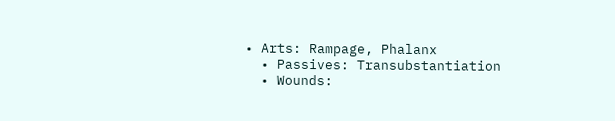• Arts: Rampage, Phalanx
  • Passives: Transubstantiation
  • Wounds: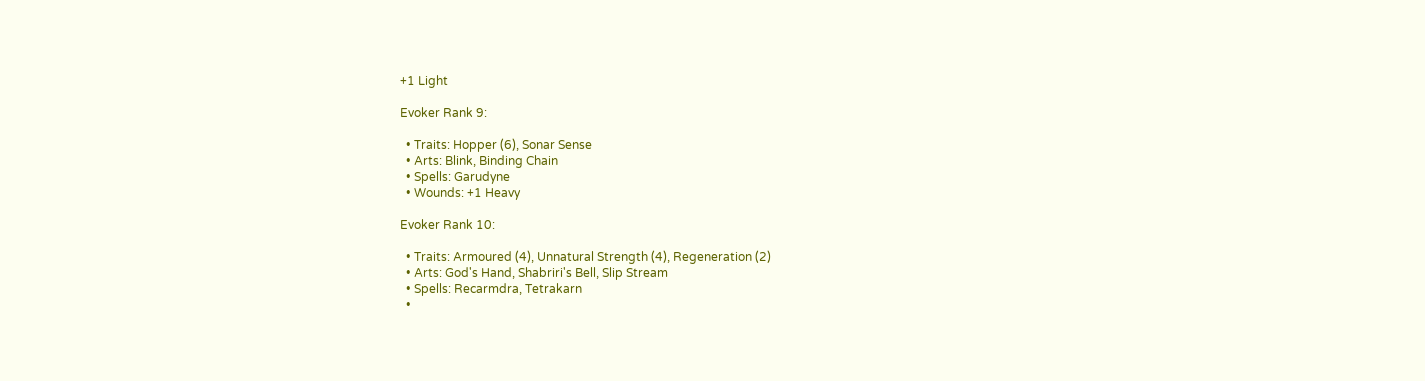+1 Light

Evoker Rank 9:

  • Traits: Hopper (6), Sonar Sense
  • Arts: Blink, Binding Chain
  • Spells: Garudyne
  • Wounds: +1 Heavy

Evoker Rank 10:

  • Traits: Armoured (4), Unnatural Strength (4), Regeneration (2)
  • Arts: God's Hand, Shabriri's Bell, Slip Stream
  • Spells: Recarmdra, Tetrakarn
  •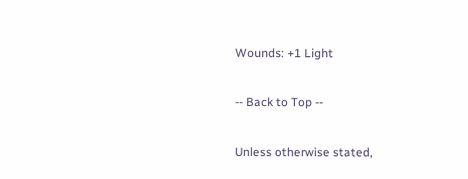Wounds: +1 Light

-- Back to Top --

Unless otherwise stated,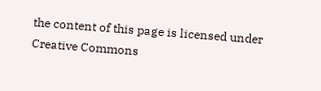the content of this page is licensed under Creative Commons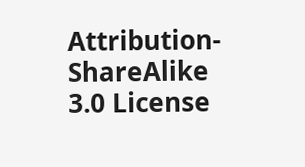Attribution-ShareAlike 3.0 License